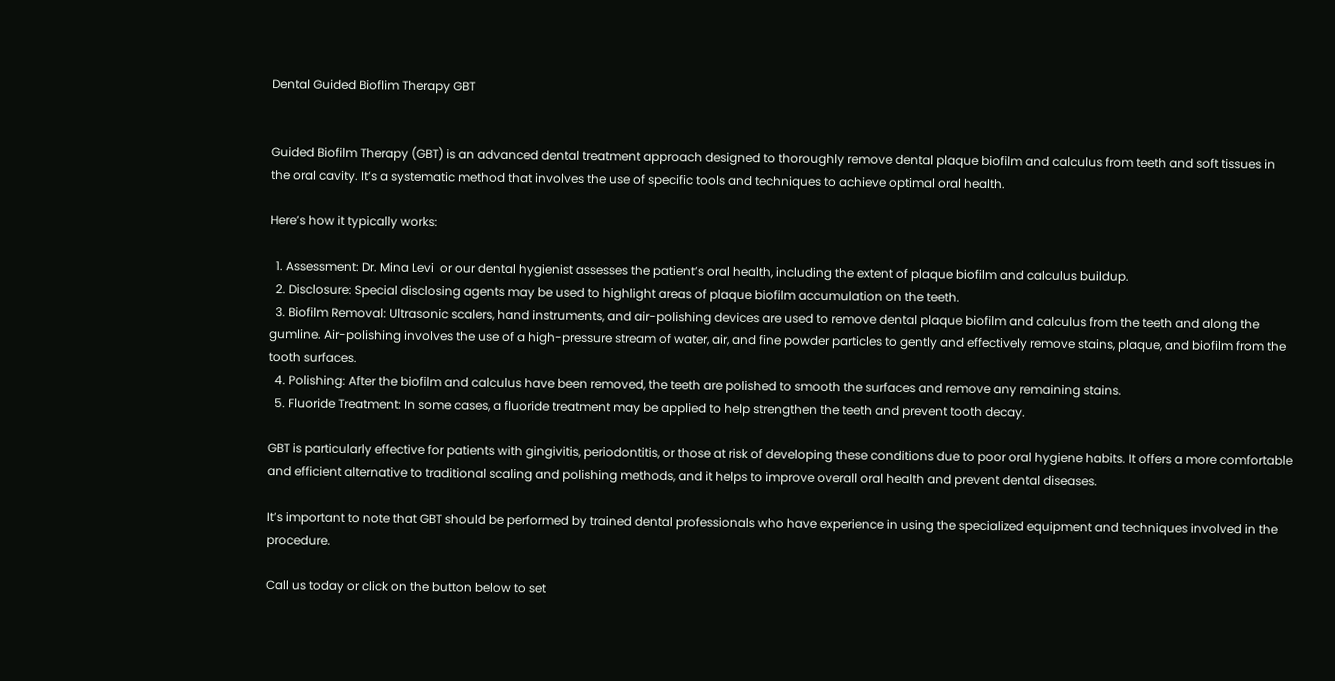Dental Guided Bioflim Therapy GBT


Guided Biofilm Therapy (GBT) is an advanced dental treatment approach designed to thoroughly remove dental plaque biofilm and calculus from teeth and soft tissues in the oral cavity. It’s a systematic method that involves the use of specific tools and techniques to achieve optimal oral health.

Here’s how it typically works:

  1. Assessment: Dr. Mina Levi  or our dental hygienist assesses the patient’s oral health, including the extent of plaque biofilm and calculus buildup.
  2. Disclosure: Special disclosing agents may be used to highlight areas of plaque biofilm accumulation on the teeth.
  3. Biofilm Removal: Ultrasonic scalers, hand instruments, and air-polishing devices are used to remove dental plaque biofilm and calculus from the teeth and along the gumline. Air-polishing involves the use of a high-pressure stream of water, air, and fine powder particles to gently and effectively remove stains, plaque, and biofilm from the tooth surfaces.
  4. Polishing: After the biofilm and calculus have been removed, the teeth are polished to smooth the surfaces and remove any remaining stains.
  5. Fluoride Treatment: In some cases, a fluoride treatment may be applied to help strengthen the teeth and prevent tooth decay.

GBT is particularly effective for patients with gingivitis, periodontitis, or those at risk of developing these conditions due to poor oral hygiene habits. It offers a more comfortable and efficient alternative to traditional scaling and polishing methods, and it helps to improve overall oral health and prevent dental diseases.

It’s important to note that GBT should be performed by trained dental professionals who have experience in using the specialized equipment and techniques involved in the procedure.

Call us today or click on the button below to set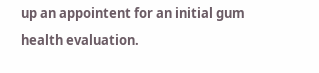up an appointent for an initial gum health evaluation.